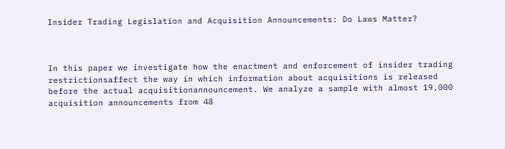Insider Trading Legislation and Acquisition Announcements: Do Laws Matter?



In this paper we investigate how the enactment and enforcement of insider trading restrictionsaffect the way in which information about acquisitions is released before the actual acquisitionannouncement. We analyze a sample with almost 19,000 acquisition announcements from 48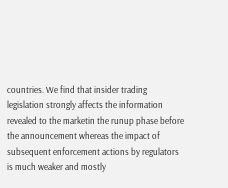countries. We find that insider trading legislation strongly affects the information revealed to the marketin the runup phase before the announcement whereas the impact of subsequent enforcement actions by regulators is much weaker and mostly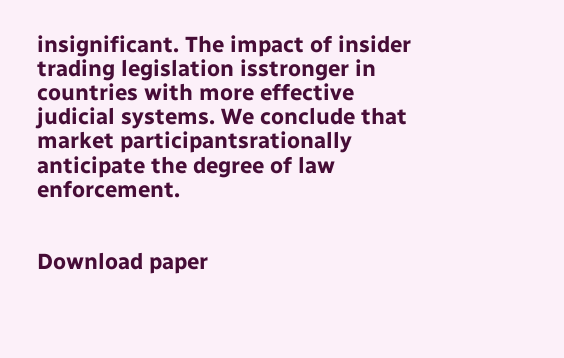insignificant. The impact of insider trading legislation isstronger in countries with more effective judicial systems. We conclude that market participantsrationally anticipate the degree of law enforcement.


Download paper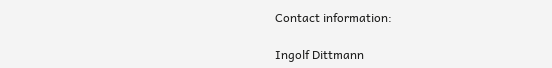Contact information:

Ingolf Dittmann